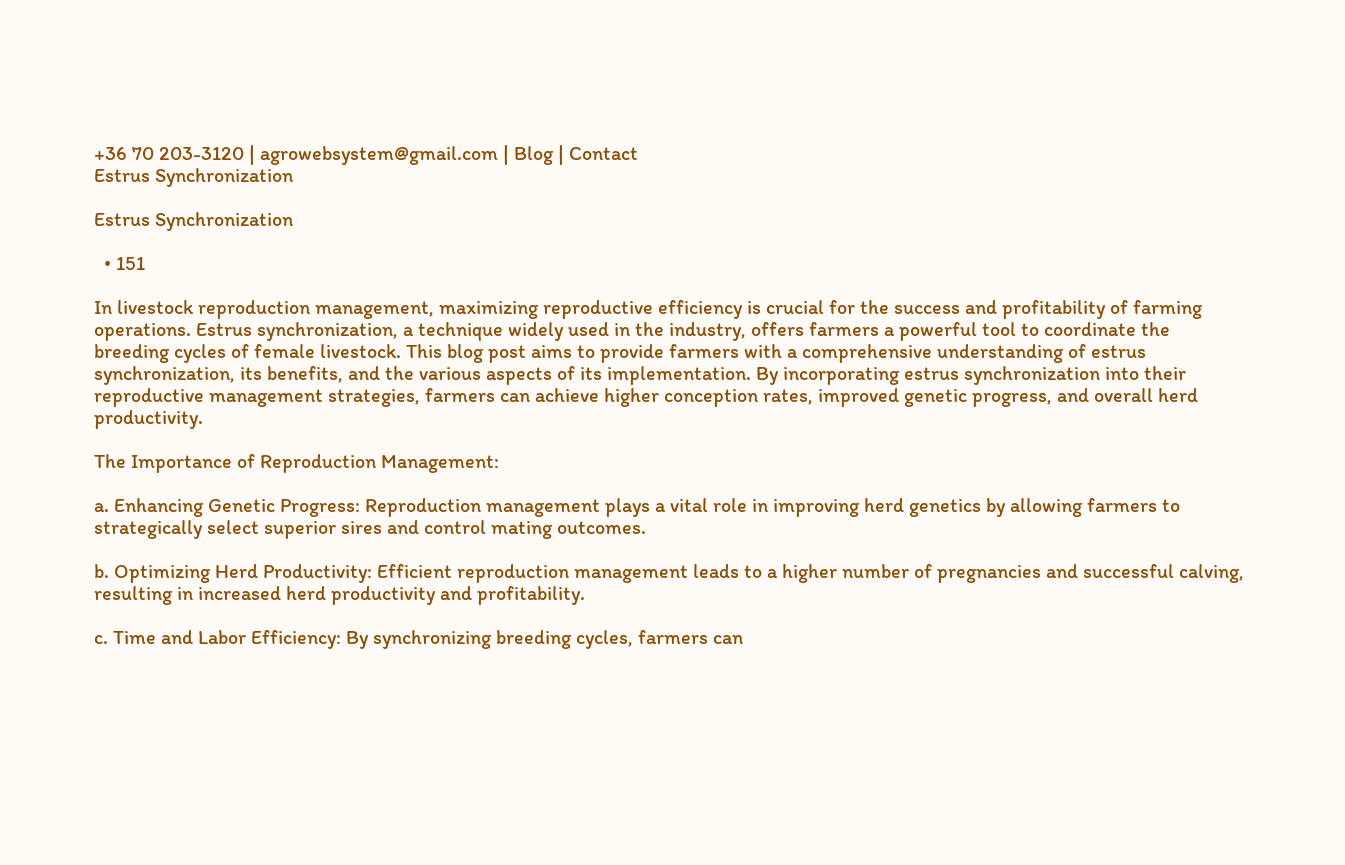+36 70 203-3120 | agrowebsystem@gmail.com | Blog | Contact
Estrus Synchronization

Estrus Synchronization

  • 151

In livestock reproduction management, maximizing reproductive efficiency is crucial for the success and profitability of farming operations. Estrus synchronization, a technique widely used in the industry, offers farmers a powerful tool to coordinate the breeding cycles of female livestock. This blog post aims to provide farmers with a comprehensive understanding of estrus synchronization, its benefits, and the various aspects of its implementation. By incorporating estrus synchronization into their reproductive management strategies, farmers can achieve higher conception rates, improved genetic progress, and overall herd productivity.

The Importance of Reproduction Management:

a. Enhancing Genetic Progress: Reproduction management plays a vital role in improving herd genetics by allowing farmers to strategically select superior sires and control mating outcomes.

b. Optimizing Herd Productivity: Efficient reproduction management leads to a higher number of pregnancies and successful calving, resulting in increased herd productivity and profitability.

c. Time and Labor Efficiency: By synchronizing breeding cycles, farmers can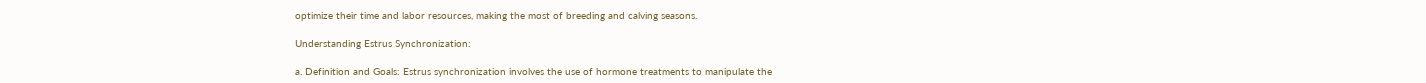optimize their time and labor resources, making the most of breeding and calving seasons.

Understanding Estrus Synchronization:

a. Definition and Goals: Estrus synchronization involves the use of hormone treatments to manipulate the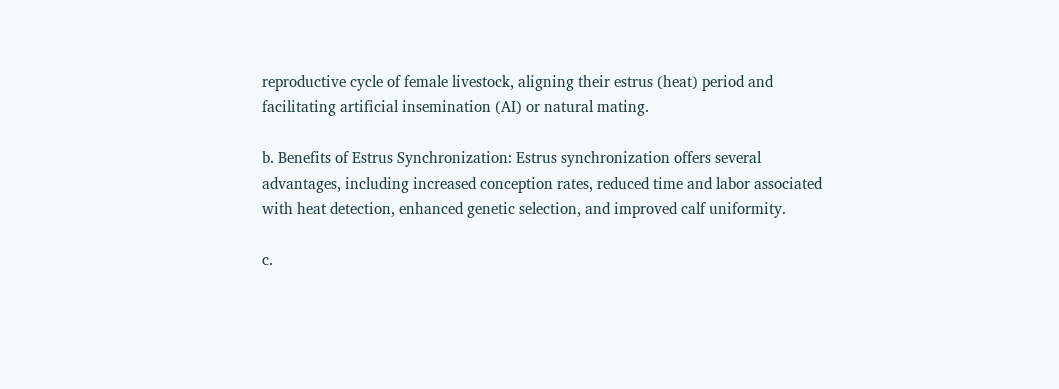reproductive cycle of female livestock, aligning their estrus (heat) period and facilitating artificial insemination (AI) or natural mating.

b. Benefits of Estrus Synchronization: Estrus synchronization offers several advantages, including increased conception rates, reduced time and labor associated with heat detection, enhanced genetic selection, and improved calf uniformity.

c.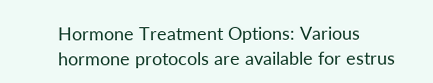Hormone Treatment Options: Various hormone protocols are available for estrus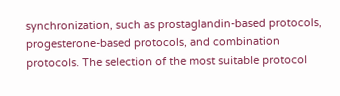synchronization, such as prostaglandin-based protocols, progesterone-based protocols, and combination protocols. The selection of the most suitable protocol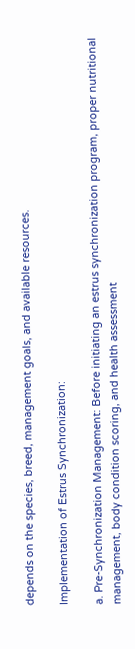depends on the species, breed, management goals, and available resources.

Implementation of Estrus Synchronization:

a. Pre-Synchronization Management: Before initiating an estrus synchronization program, proper nutritional management, body condition scoring, and health assessment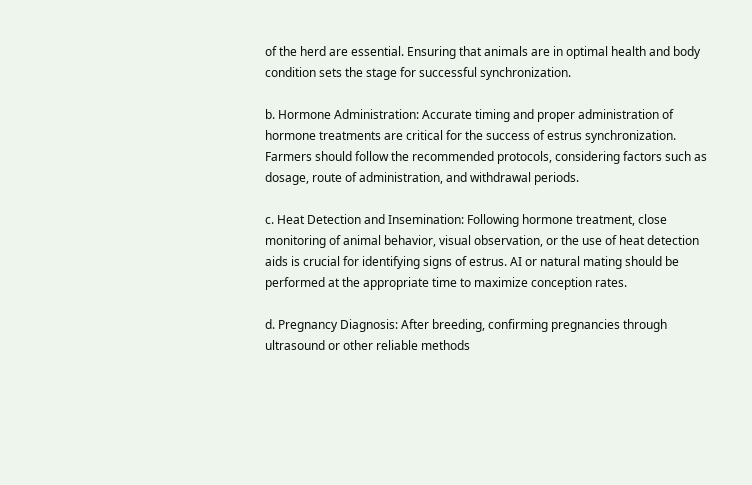of the herd are essential. Ensuring that animals are in optimal health and body condition sets the stage for successful synchronization.

b. Hormone Administration: Accurate timing and proper administration of hormone treatments are critical for the success of estrus synchronization. Farmers should follow the recommended protocols, considering factors such as dosage, route of administration, and withdrawal periods.

c. Heat Detection and Insemination: Following hormone treatment, close monitoring of animal behavior, visual observation, or the use of heat detection aids is crucial for identifying signs of estrus. AI or natural mating should be performed at the appropriate time to maximize conception rates.

d. Pregnancy Diagnosis: After breeding, confirming pregnancies through ultrasound or other reliable methods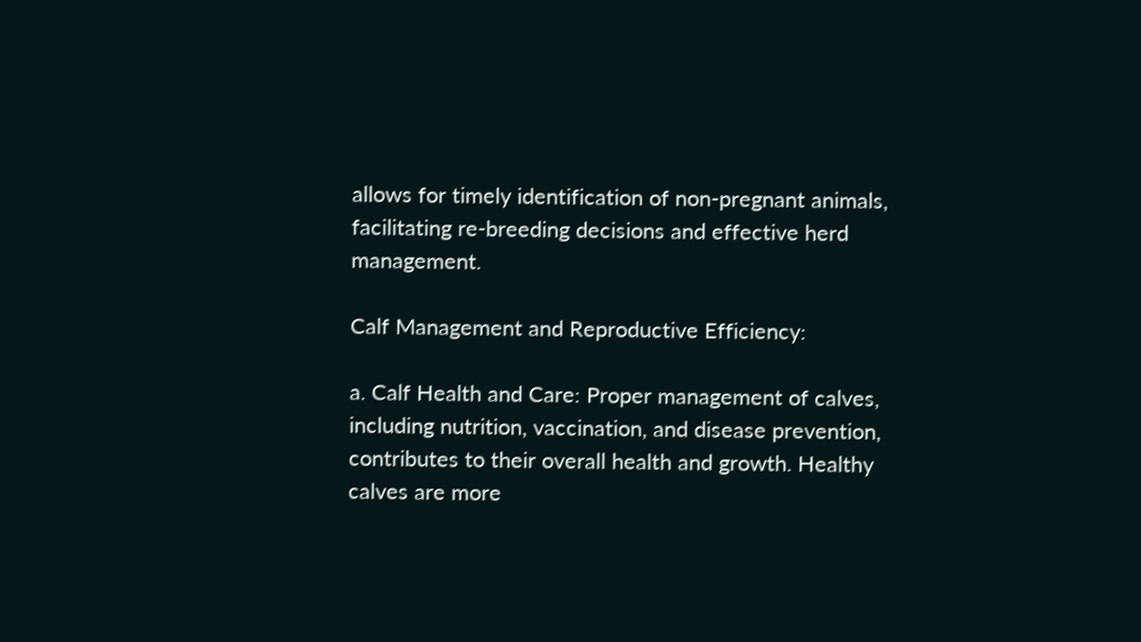allows for timely identification of non-pregnant animals, facilitating re-breeding decisions and effective herd management.

Calf Management and Reproductive Efficiency:

a. Calf Health and Care: Proper management of calves, including nutrition, vaccination, and disease prevention, contributes to their overall health and growth. Healthy calves are more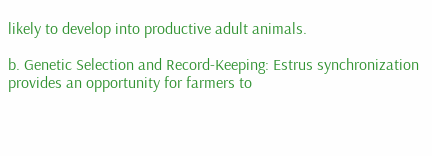likely to develop into productive adult animals.

b. Genetic Selection and Record-Keeping: Estrus synchronization provides an opportunity for farmers to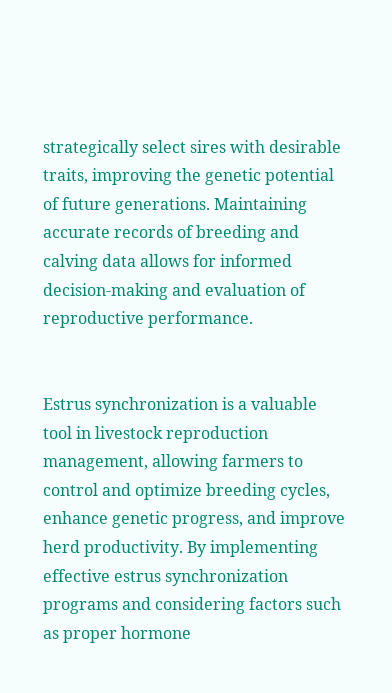strategically select sires with desirable traits, improving the genetic potential of future generations. Maintaining accurate records of breeding and calving data allows for informed decision-making and evaluation of reproductive performance.


Estrus synchronization is a valuable tool in livestock reproduction management, allowing farmers to control and optimize breeding cycles, enhance genetic progress, and improve herd productivity. By implementing effective estrus synchronization programs and considering factors such as proper hormone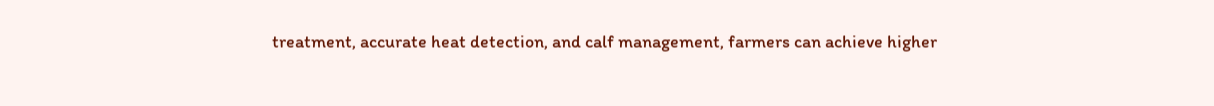treatment, accurate heat detection, and calf management, farmers can achieve higher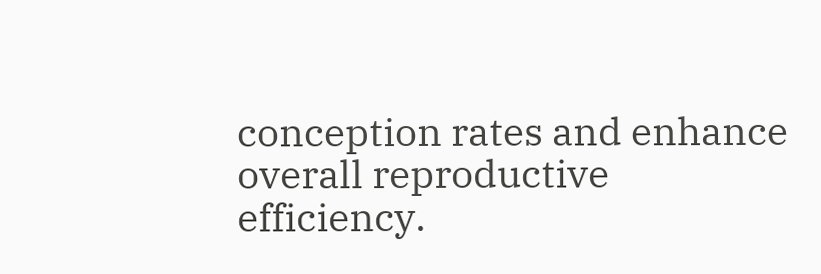conception rates and enhance overall reproductive efficiency.